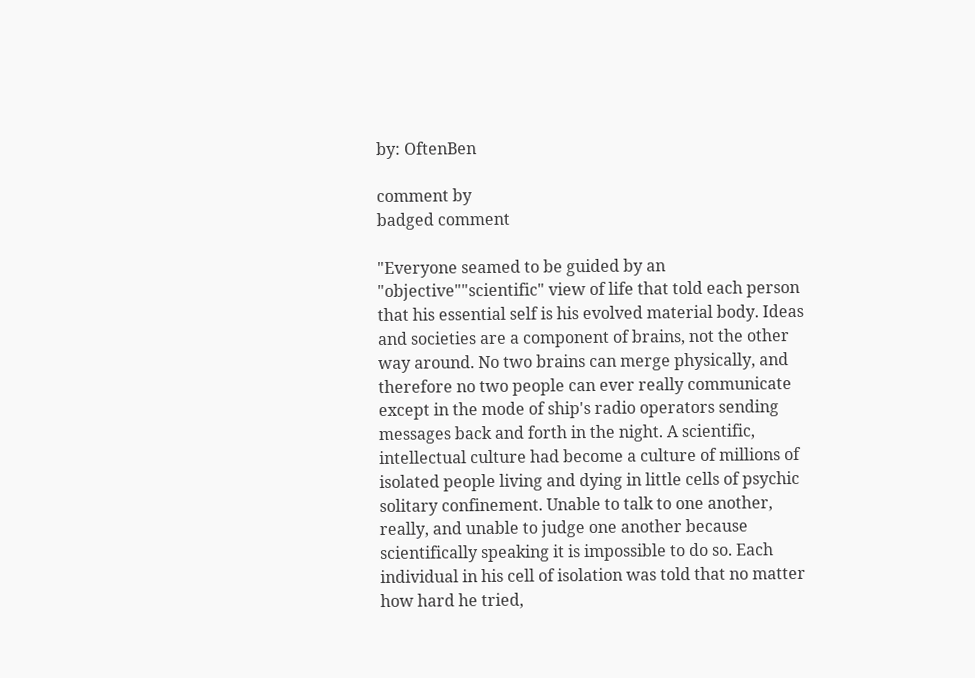by: OftenBen

comment by
badged comment

"Everyone seamed to be guided by an "objective""scientific" view of life that told each person that his essential self is his evolved material body. Ideas and societies are a component of brains, not the other way around. No two brains can merge physically, and therefore no two people can ever really communicate except in the mode of ship's radio operators sending messages back and forth in the night. A scientific, intellectual culture had become a culture of millions of isolated people living and dying in little cells of psychic solitary confinement. Unable to talk to one another, really, and unable to judge one another because scientifically speaking it is impossible to do so. Each individual in his cell of isolation was told that no matter how hard he tried,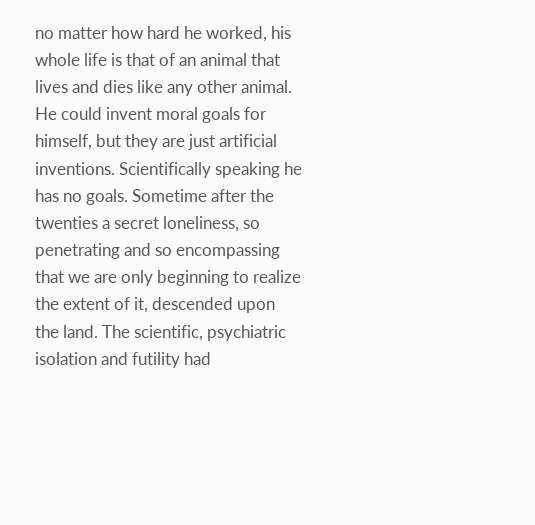no matter how hard he worked, his whole life is that of an animal that lives and dies like any other animal. He could invent moral goals for himself, but they are just artificial inventions. Scientifically speaking he has no goals. Sometime after the twenties a secret loneliness, so penetrating and so encompassing that we are only beginning to realize the extent of it, descended upon the land. The scientific, psychiatric isolation and futility had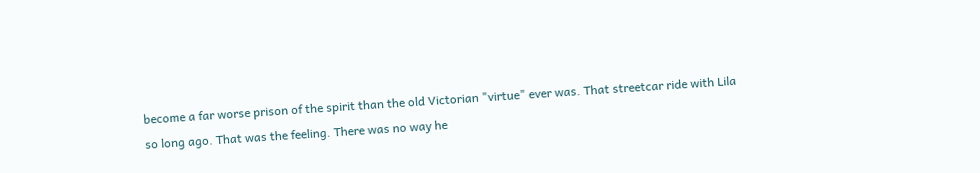become a far worse prison of the spirit than the old Victorian "virtue" ever was. That streetcar ride with Lila so long ago. That was the feeling. There was no way he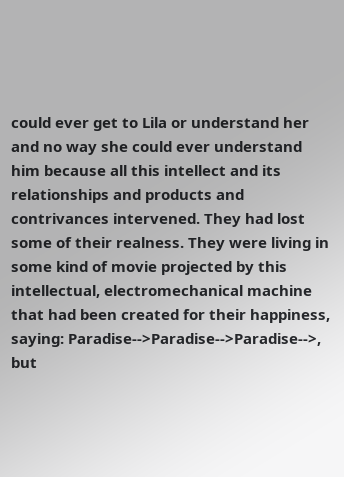could ever get to Lila or understand her and no way she could ever understand him because all this intellect and its relationships and products and contrivances intervened. They had lost some of their realness. They were living in some kind of movie projected by this intellectual, electromechanical machine that had been created for their happiness, saying: Paradise-->Paradise-->Paradise-->, but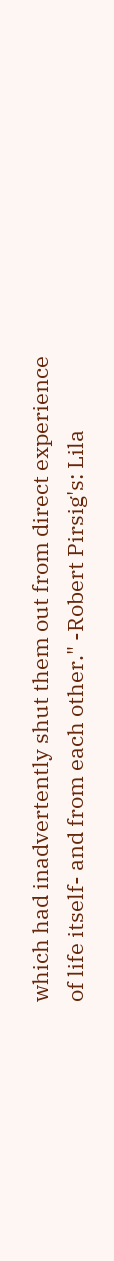which had inadvertently shut them out from direct experience of life itself- and from each other." -Robert Pirsig's: Lila